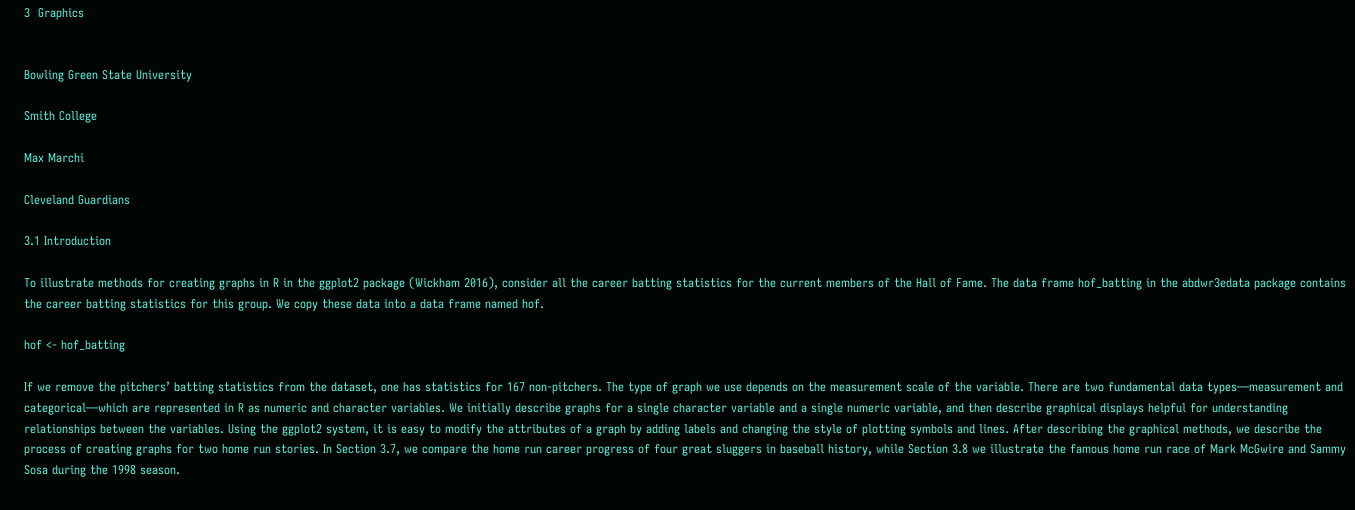3  Graphics


Bowling Green State University

Smith College

Max Marchi

Cleveland Guardians

3.1 Introduction

To illustrate methods for creating graphs in R in the ggplot2 package (Wickham 2016), consider all the career batting statistics for the current members of the Hall of Fame. The data frame hof_batting in the abdwr3edata package contains the career batting statistics for this group. We copy these data into a data frame named hof.

hof <- hof_batting

If we remove the pitchers’ batting statistics from the dataset, one has statistics for 167 non-pitchers. The type of graph we use depends on the measurement scale of the variable. There are two fundamental data types—measurement and categorical—which are represented in R as numeric and character variables. We initially describe graphs for a single character variable and a single numeric variable, and then describe graphical displays helpful for understanding relationships between the variables. Using the ggplot2 system, it is easy to modify the attributes of a graph by adding labels and changing the style of plotting symbols and lines. After describing the graphical methods, we describe the process of creating graphs for two home run stories. In Section 3.7, we compare the home run career progress of four great sluggers in baseball history, while Section 3.8 we illustrate the famous home run race of Mark McGwire and Sammy Sosa during the 1998 season.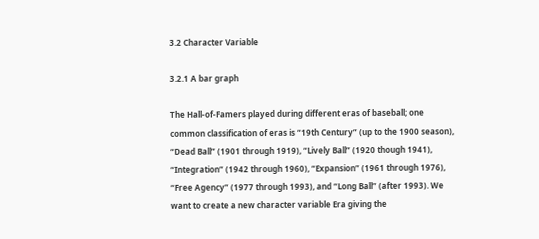3.2 Character Variable

3.2.1 A bar graph

The Hall-of-Famers played during different eras of baseball; one common classification of eras is “19th Century” (up to the 1900 season), “Dead Ball” (1901 through 1919), “Lively Ball” (1920 though 1941), “Integration” (1942 through 1960), “Expansion” (1961 through 1976), “Free Agency” (1977 through 1993), and “Long Ball” (after 1993). We want to create a new character variable Era giving the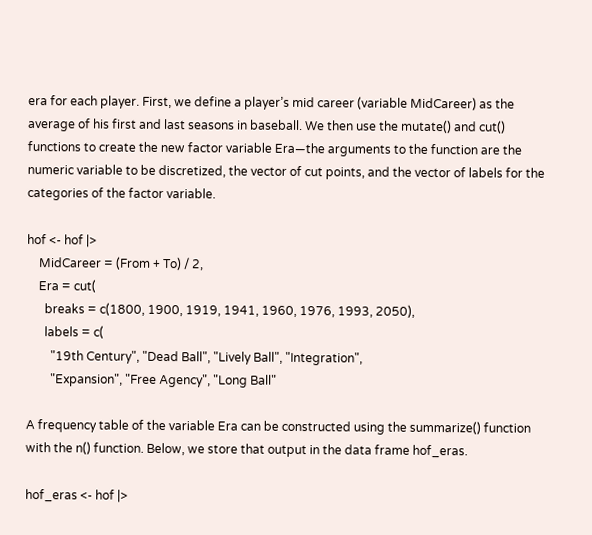era for each player. First, we define a player’s mid career (variable MidCareer) as the average of his first and last seasons in baseball. We then use the mutate() and cut() functions to create the new factor variable Era—the arguments to the function are the numeric variable to be discretized, the vector of cut points, and the vector of labels for the categories of the factor variable.

hof <- hof |>
    MidCareer = (From + To) / 2,
    Era = cut(
      breaks = c(1800, 1900, 1919, 1941, 1960, 1976, 1993, 2050),
      labels = c(
        "19th Century", "Dead Ball", "Lively Ball", "Integration",
        "Expansion", "Free Agency", "Long Ball"

A frequency table of the variable Era can be constructed using the summarize() function with the n() function. Below, we store that output in the data frame hof_eras.

hof_eras <- hof |>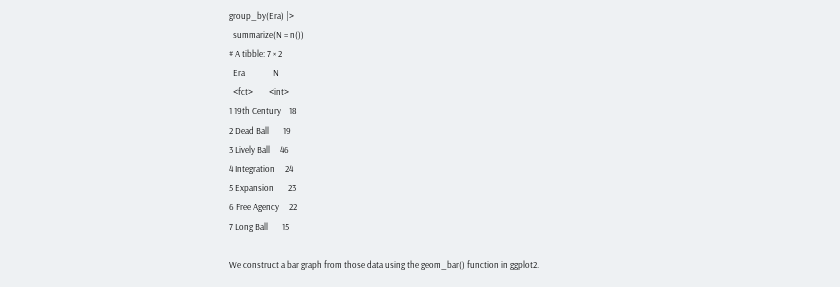group_by(Era) |>
  summarize(N = n())
# A tibble: 7 × 2
  Era              N
  <fct>        <int>
1 19th Century    18
2 Dead Ball       19
3 Lively Ball     46
4 Integration     24
5 Expansion       23
6 Free Agency     22
7 Long Ball       15

We construct a bar graph from those data using the geom_bar() function in ggplot2.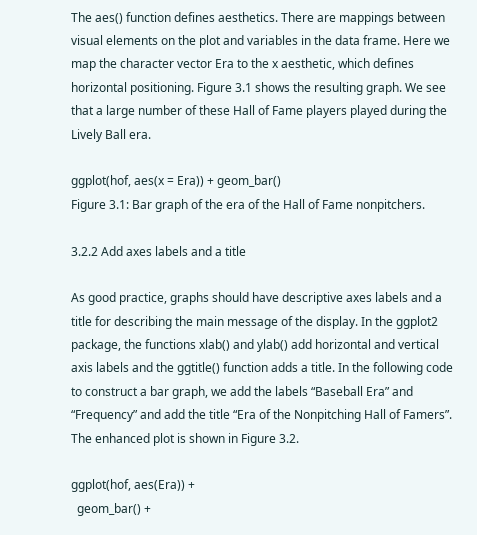The aes() function defines aesthetics. There are mappings between visual elements on the plot and variables in the data frame. Here we map the character vector Era to the x aesthetic, which defines horizontal positioning. Figure 3.1 shows the resulting graph. We see that a large number of these Hall of Fame players played during the Lively Ball era.

ggplot(hof, aes(x = Era)) + geom_bar()
Figure 3.1: Bar graph of the era of the Hall of Fame nonpitchers.

3.2.2 Add axes labels and a title

As good practice, graphs should have descriptive axes labels and a title for describing the main message of the display. In the ggplot2 package, the functions xlab() and ylab() add horizontal and vertical axis labels and the ggtitle() function adds a title. In the following code to construct a bar graph, we add the labels “Baseball Era” and “Frequency” and add the title “Era of the Nonpitching Hall of Famers”. The enhanced plot is shown in Figure 3.2.

ggplot(hof, aes(Era)) +
  geom_bar() +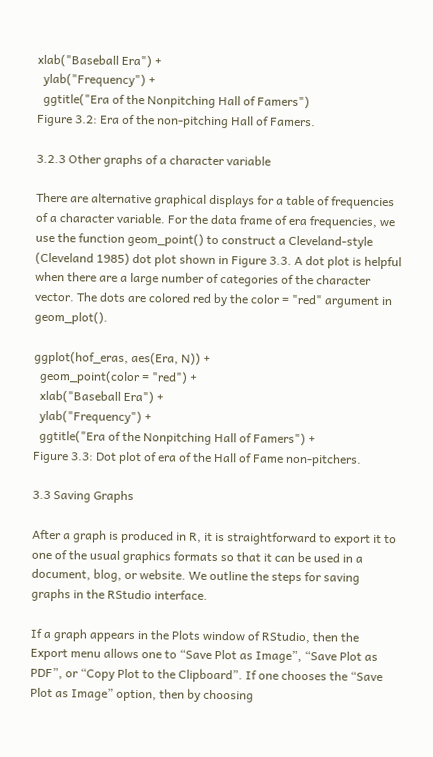xlab("Baseball Era") +
  ylab("Frequency") +
  ggtitle("Era of the Nonpitching Hall of Famers")
Figure 3.2: Era of the non-pitching Hall of Famers.

3.2.3 Other graphs of a character variable

There are alternative graphical displays for a table of frequencies of a character variable. For the data frame of era frequencies, we use the function geom_point() to construct a Cleveland-style (Cleveland 1985) dot plot shown in Figure 3.3. A dot plot is helpful when there are a large number of categories of the character vector. The dots are colored red by the color = "red" argument in geom_plot().

ggplot(hof_eras, aes(Era, N)) +
  geom_point(color = "red") +
  xlab("Baseball Era") +
  ylab("Frequency") +
  ggtitle("Era of the Nonpitching Hall of Famers") +
Figure 3.3: Dot plot of era of the Hall of Fame non-pitchers.

3.3 Saving Graphs

After a graph is produced in R, it is straightforward to export it to one of the usual graphics formats so that it can be used in a document, blog, or website. We outline the steps for saving graphs in the RStudio interface.

If a graph appears in the Plots window of RStudio, then the Export menu allows one to “Save Plot as Image”, “Save Plot as PDF”, or “Copy Plot to the Clipboard”. If one chooses the “Save Plot as Image” option, then by choosing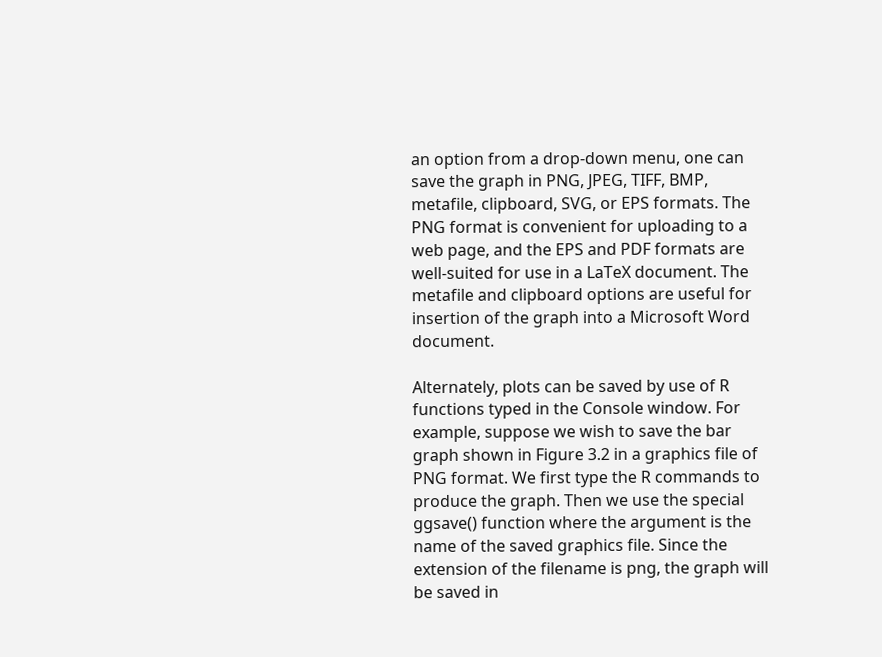an option from a drop-down menu, one can save the graph in PNG, JPEG, TIFF, BMP, metafile, clipboard, SVG, or EPS formats. The PNG format is convenient for uploading to a web page, and the EPS and PDF formats are well-suited for use in a LaTeX document. The metafile and clipboard options are useful for insertion of the graph into a Microsoft Word document.

Alternately, plots can be saved by use of R functions typed in the Console window. For example, suppose we wish to save the bar graph shown in Figure 3.2 in a graphics file of PNG format. We first type the R commands to produce the graph. Then we use the special ggsave() function where the argument is the name of the saved graphics file. Since the extension of the filename is png, the graph will be saved in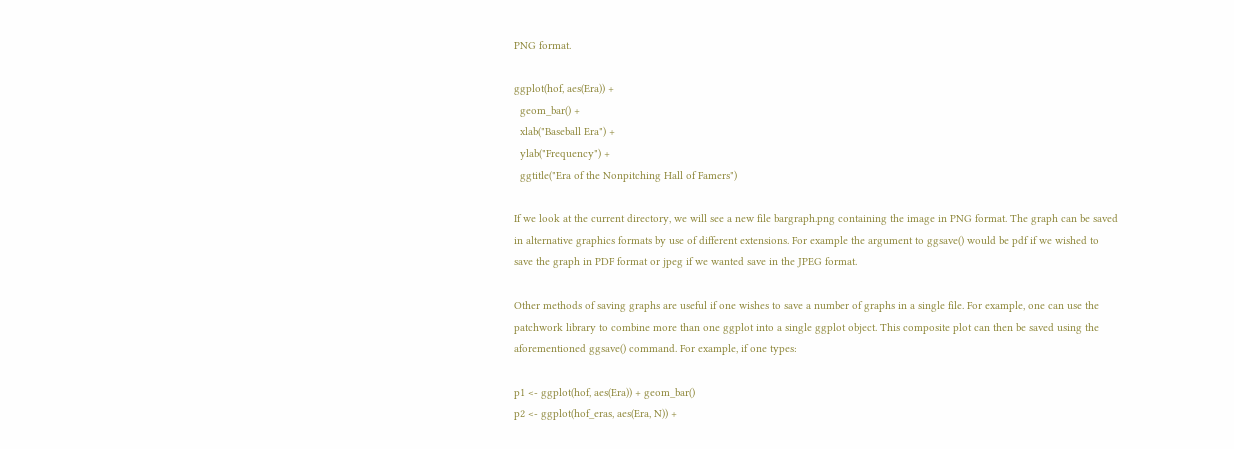PNG format.

ggplot(hof, aes(Era)) +
  geom_bar() +
  xlab("Baseball Era") +
  ylab("Frequency") +
  ggtitle("Era of the Nonpitching Hall of Famers")

If we look at the current directory, we will see a new file bargraph.png containing the image in PNG format. The graph can be saved in alternative graphics formats by use of different extensions. For example the argument to ggsave() would be pdf if we wished to save the graph in PDF format or jpeg if we wanted save in the JPEG format.

Other methods of saving graphs are useful if one wishes to save a number of graphs in a single file. For example, one can use the patchwork library to combine more than one ggplot into a single ggplot object. This composite plot can then be saved using the aforementioned ggsave() command. For example, if one types:

p1 <- ggplot(hof, aes(Era)) + geom_bar()
p2 <- ggplot(hof_eras, aes(Era, N)) +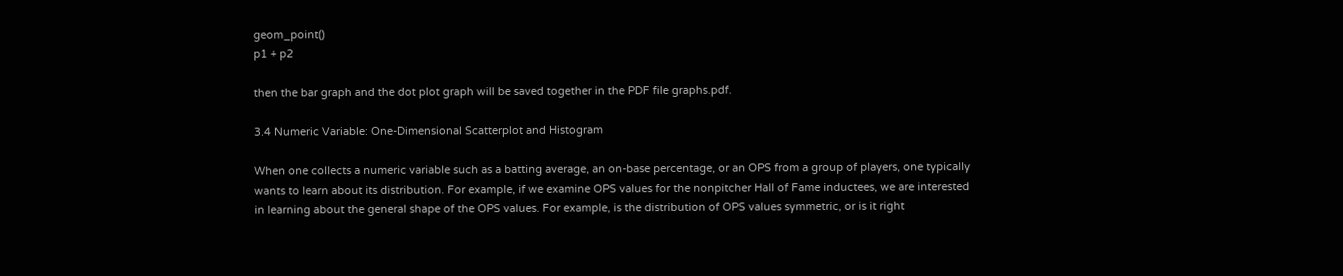geom_point()
p1 + p2

then the bar graph and the dot plot graph will be saved together in the PDF file graphs.pdf.

3.4 Numeric Variable: One-Dimensional Scatterplot and Histogram

When one collects a numeric variable such as a batting average, an on-base percentage, or an OPS from a group of players, one typically wants to learn about its distribution. For example, if we examine OPS values for the nonpitcher Hall of Fame inductees, we are interested in learning about the general shape of the OPS values. For example, is the distribution of OPS values symmetric, or is it right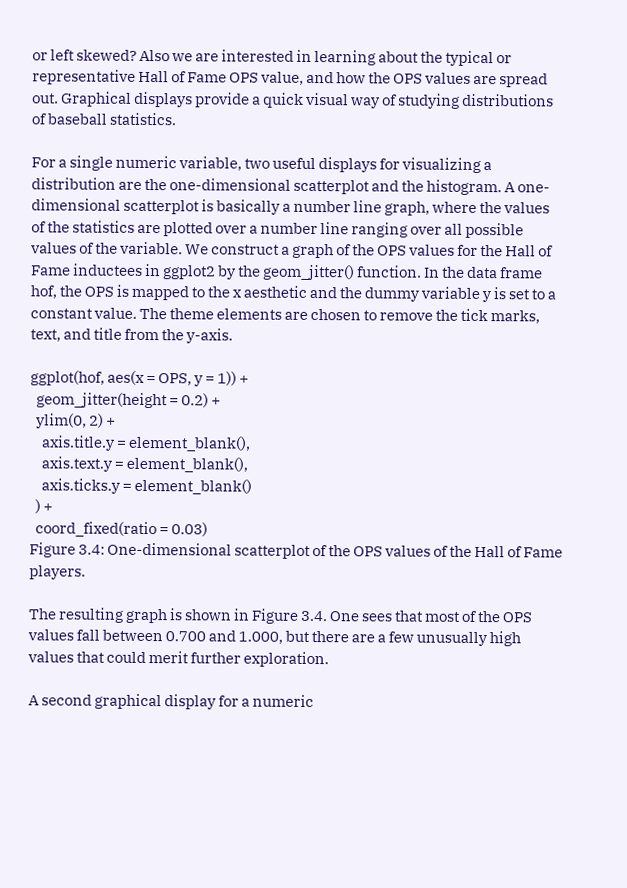or left skewed? Also we are interested in learning about the typical or representative Hall of Fame OPS value, and how the OPS values are spread out. Graphical displays provide a quick visual way of studying distributions of baseball statistics.

For a single numeric variable, two useful displays for visualizing a distribution are the one-dimensional scatterplot and the histogram. A one-dimensional scatterplot is basically a number line graph, where the values of the statistics are plotted over a number line ranging over all possible values of the variable. We construct a graph of the OPS values for the Hall of Fame inductees in ggplot2 by the geom_jitter() function. In the data frame hof, the OPS is mapped to the x aesthetic and the dummy variable y is set to a constant value. The theme elements are chosen to remove the tick marks, text, and title from the y-axis.

ggplot(hof, aes(x = OPS, y = 1)) +
  geom_jitter(height = 0.2) +
  ylim(0, 2) +
    axis.title.y = element_blank(),
    axis.text.y = element_blank(),
    axis.ticks.y = element_blank()
  ) +
  coord_fixed(ratio = 0.03)
Figure 3.4: One-dimensional scatterplot of the OPS values of the Hall of Fame players.

The resulting graph is shown in Figure 3.4. One sees that most of the OPS values fall between 0.700 and 1.000, but there are a few unusually high values that could merit further exploration.

A second graphical display for a numeric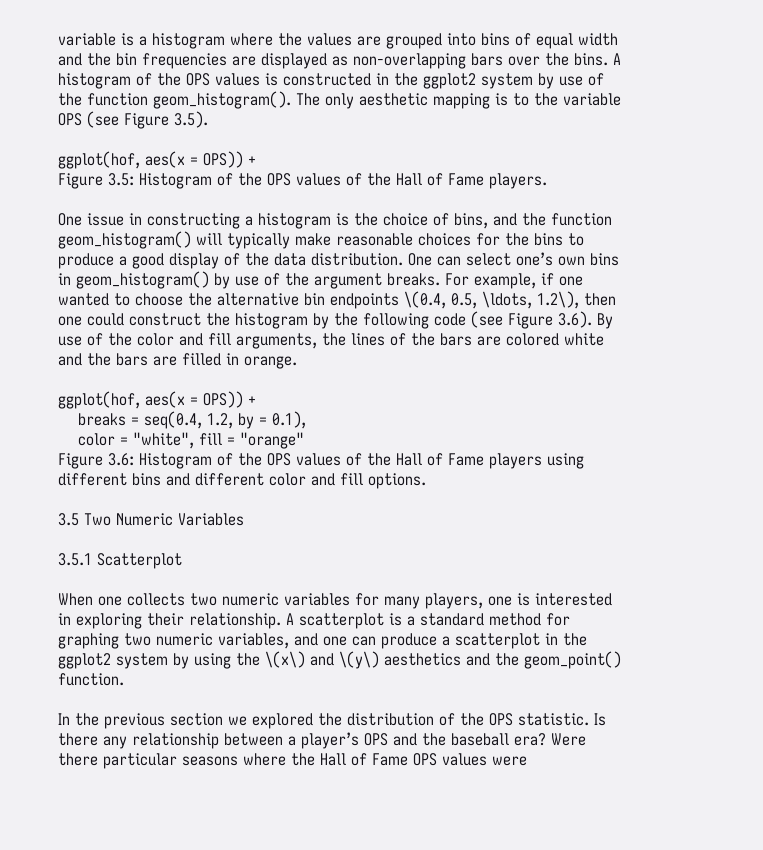variable is a histogram where the values are grouped into bins of equal width and the bin frequencies are displayed as non-overlapping bars over the bins. A histogram of the OPS values is constructed in the ggplot2 system by use of the function geom_histogram(). The only aesthetic mapping is to the variable OPS (see Figure 3.5).

ggplot(hof, aes(x = OPS)) +
Figure 3.5: Histogram of the OPS values of the Hall of Fame players.

One issue in constructing a histogram is the choice of bins, and the function geom_histogram() will typically make reasonable choices for the bins to produce a good display of the data distribution. One can select one’s own bins in geom_histogram() by use of the argument breaks. For example, if one wanted to choose the alternative bin endpoints \(0.4, 0.5, \ldots, 1.2\), then one could construct the histogram by the following code (see Figure 3.6). By use of the color and fill arguments, the lines of the bars are colored white and the bars are filled in orange.

ggplot(hof, aes(x = OPS)) +
    breaks = seq(0.4, 1.2, by = 0.1),
    color = "white", fill = "orange"
Figure 3.6: Histogram of the OPS values of the Hall of Fame players using different bins and different color and fill options.

3.5 Two Numeric Variables

3.5.1 Scatterplot

When one collects two numeric variables for many players, one is interested in exploring their relationship. A scatterplot is a standard method for graphing two numeric variables, and one can produce a scatterplot in the ggplot2 system by using the \(x\) and \(y\) aesthetics and the geom_point() function.

In the previous section we explored the distribution of the OPS statistic. Is there any relationship between a player’s OPS and the baseball era? Were there particular seasons where the Hall of Fame OPS values were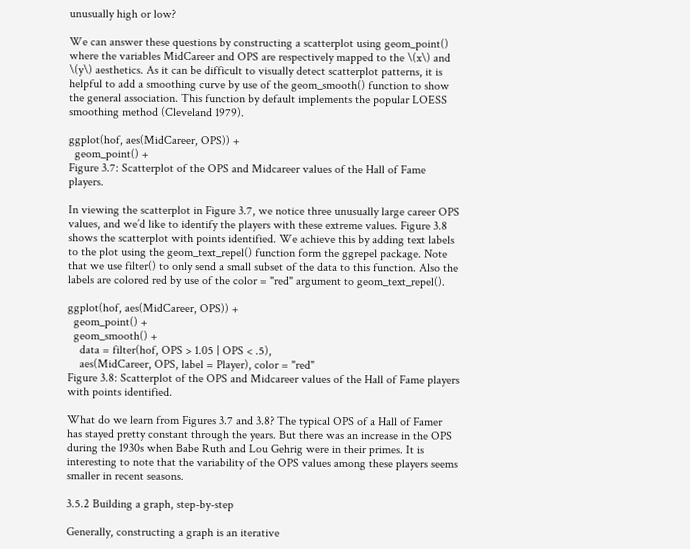unusually high or low?

We can answer these questions by constructing a scatterplot using geom_point() where the variables MidCareer and OPS are respectively mapped to the \(x\) and \(y\) aesthetics. As it can be difficult to visually detect scatterplot patterns, it is helpful to add a smoothing curve by use of the geom_smooth() function to show the general association. This function by default implements the popular LOESS smoothing method (Cleveland 1979).

ggplot(hof, aes(MidCareer, OPS)) +
  geom_point() +
Figure 3.7: Scatterplot of the OPS and Midcareer values of the Hall of Fame players.

In viewing the scatterplot in Figure 3.7, we notice three unusually large career OPS values, and we’d like to identify the players with these extreme values. Figure 3.8 shows the scatterplot with points identified. We achieve this by adding text labels to the plot using the geom_text_repel() function form the ggrepel package. Note that we use filter() to only send a small subset of the data to this function. Also the labels are colored red by use of the color = "red" argument to geom_text_repel().

ggplot(hof, aes(MidCareer, OPS)) +
  geom_point() +
  geom_smooth() +
    data = filter(hof, OPS > 1.05 | OPS < .5),
    aes(MidCareer, OPS, label = Player), color = "red"
Figure 3.8: Scatterplot of the OPS and Midcareer values of the Hall of Fame players with points identified.

What do we learn from Figures 3.7 and 3.8? The typical OPS of a Hall of Famer has stayed pretty constant through the years. But there was an increase in the OPS during the 1930s when Babe Ruth and Lou Gehrig were in their primes. It is interesting to note that the variability of the OPS values among these players seems smaller in recent seasons.

3.5.2 Building a graph, step-by-step

Generally, constructing a graph is an iterative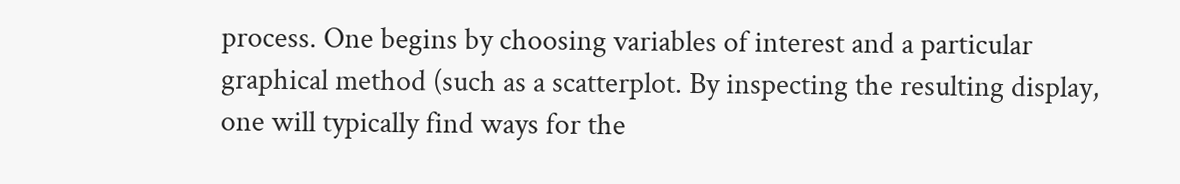process. One begins by choosing variables of interest and a particular graphical method (such as a scatterplot. By inspecting the resulting display, one will typically find ways for the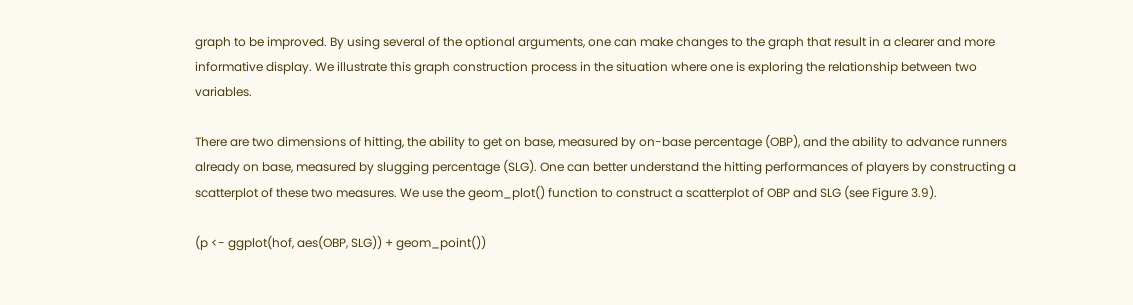graph to be improved. By using several of the optional arguments, one can make changes to the graph that result in a clearer and more informative display. We illustrate this graph construction process in the situation where one is exploring the relationship between two variables.

There are two dimensions of hitting, the ability to get on base, measured by on-base percentage (OBP), and the ability to advance runners already on base, measured by slugging percentage (SLG). One can better understand the hitting performances of players by constructing a scatterplot of these two measures. We use the geom_plot() function to construct a scatterplot of OBP and SLG (see Figure 3.9).

(p <- ggplot(hof, aes(OBP, SLG)) + geom_point())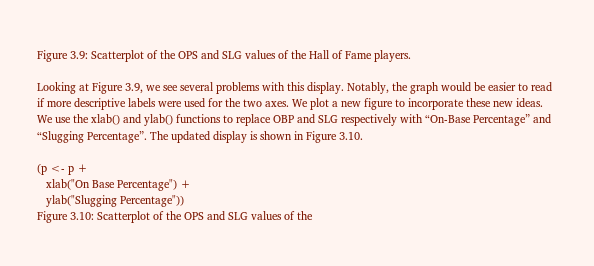Figure 3.9: Scatterplot of the OPS and SLG values of the Hall of Fame players.

Looking at Figure 3.9, we see several problems with this display. Notably, the graph would be easier to read if more descriptive labels were used for the two axes. We plot a new figure to incorporate these new ideas. We use the xlab() and ylab() functions to replace OBP and SLG respectively with “On-Base Percentage” and “Slugging Percentage”. The updated display is shown in Figure 3.10.

(p <- p +
   xlab("On Base Percentage") +
   ylab("Slugging Percentage"))
Figure 3.10: Scatterplot of the OPS and SLG values of the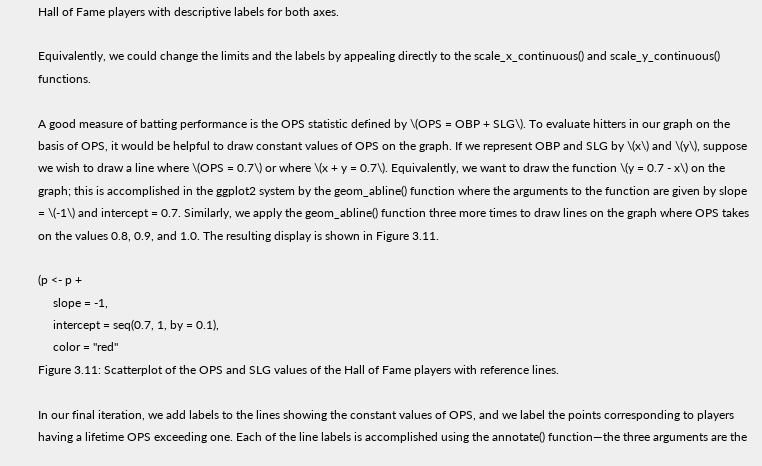Hall of Fame players with descriptive labels for both axes.

Equivalently, we could change the limits and the labels by appealing directly to the scale_x_continuous() and scale_y_continuous() functions.

A good measure of batting performance is the OPS statistic defined by \(OPS = OBP + SLG\). To evaluate hitters in our graph on the basis of OPS, it would be helpful to draw constant values of OPS on the graph. If we represent OBP and SLG by \(x\) and \(y\), suppose we wish to draw a line where \(OPS = 0.7\) or where \(x + y = 0.7\). Equivalently, we want to draw the function \(y = 0.7 - x\) on the graph; this is accomplished in the ggplot2 system by the geom_abline() function where the arguments to the function are given by slope = \(-1\) and intercept = 0.7. Similarly, we apply the geom_abline() function three more times to draw lines on the graph where OPS takes on the values 0.8, 0.9, and 1.0. The resulting display is shown in Figure 3.11.

(p <- p +
     slope = -1,
     intercept = seq(0.7, 1, by = 0.1),
     color = "red"
Figure 3.11: Scatterplot of the OPS and SLG values of the Hall of Fame players with reference lines.

In our final iteration, we add labels to the lines showing the constant values of OPS, and we label the points corresponding to players having a lifetime OPS exceeding one. Each of the line labels is accomplished using the annotate() function—the three arguments are the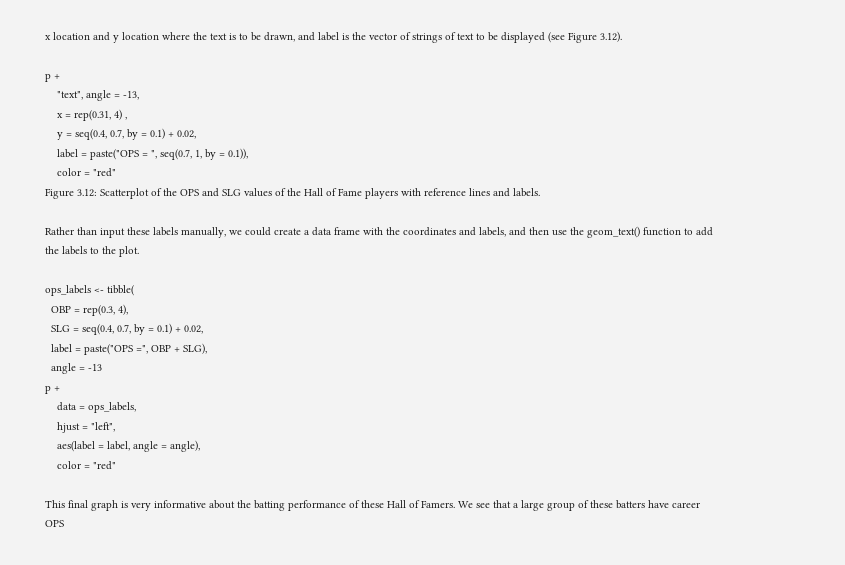x location and y location where the text is to be drawn, and label is the vector of strings of text to be displayed (see Figure 3.12).

p +
    "text", angle = -13,
    x = rep(0.31, 4) ,
    y = seq(0.4, 0.7, by = 0.1) + 0.02,
    label = paste("OPS = ", seq(0.7, 1, by = 0.1)),
    color = "red"
Figure 3.12: Scatterplot of the OPS and SLG values of the Hall of Fame players with reference lines and labels.

Rather than input these labels manually, we could create a data frame with the coordinates and labels, and then use the geom_text() function to add the labels to the plot.

ops_labels <- tibble(
  OBP = rep(0.3, 4),
  SLG = seq(0.4, 0.7, by = 0.1) + 0.02,
  label = paste("OPS =", OBP + SLG),
  angle = -13
p +
    data = ops_labels,
    hjust = "left",
    aes(label = label, angle = angle),
    color = "red"

This final graph is very informative about the batting performance of these Hall of Famers. We see that a large group of these batters have career OPS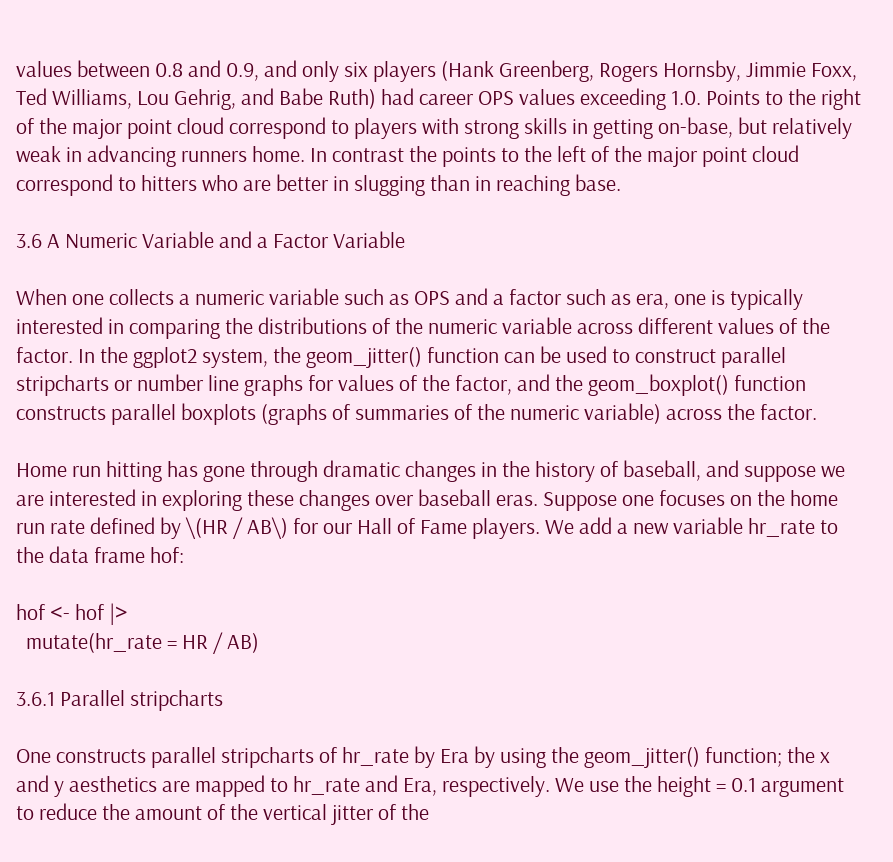values between 0.8 and 0.9, and only six players (Hank Greenberg, Rogers Hornsby, Jimmie Foxx, Ted Williams, Lou Gehrig, and Babe Ruth) had career OPS values exceeding 1.0. Points to the right of the major point cloud correspond to players with strong skills in getting on-base, but relatively weak in advancing runners home. In contrast the points to the left of the major point cloud correspond to hitters who are better in slugging than in reaching base.

3.6 A Numeric Variable and a Factor Variable

When one collects a numeric variable such as OPS and a factor such as era, one is typically interested in comparing the distributions of the numeric variable across different values of the factor. In the ggplot2 system, the geom_jitter() function can be used to construct parallel stripcharts or number line graphs for values of the factor, and the geom_boxplot() function constructs parallel boxplots (graphs of summaries of the numeric variable) across the factor.

Home run hitting has gone through dramatic changes in the history of baseball, and suppose we are interested in exploring these changes over baseball eras. Suppose one focuses on the home run rate defined by \(HR / AB\) for our Hall of Fame players. We add a new variable hr_rate to the data frame hof:

hof <- hof |>
  mutate(hr_rate = HR / AB)

3.6.1 Parallel stripcharts

One constructs parallel stripcharts of hr_rate by Era by using the geom_jitter() function; the x and y aesthetics are mapped to hr_rate and Era, respectively. We use the height = 0.1 argument to reduce the amount of the vertical jitter of the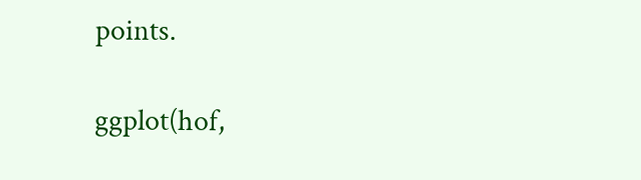points.

ggplot(hof,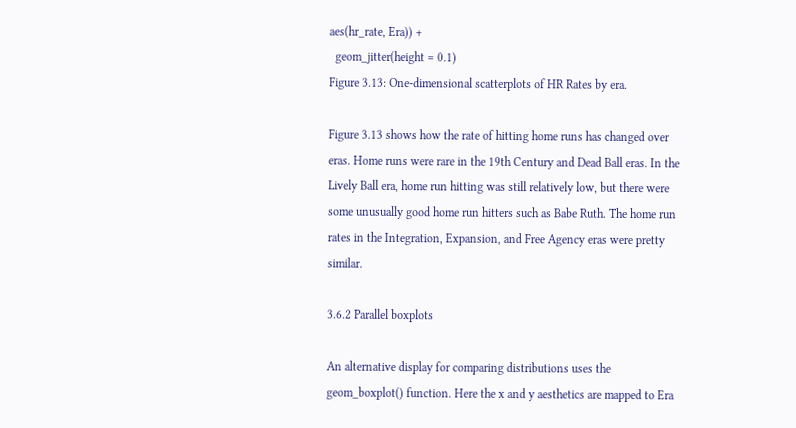aes(hr_rate, Era)) +
  geom_jitter(height = 0.1)
Figure 3.13: One-dimensional scatterplots of HR Rates by era.

Figure 3.13 shows how the rate of hitting home runs has changed over eras. Home runs were rare in the 19th Century and Dead Ball eras. In the Lively Ball era, home run hitting was still relatively low, but there were some unusually good home run hitters such as Babe Ruth. The home run rates in the Integration, Expansion, and Free Agency eras were pretty similar.

3.6.2 Parallel boxplots

An alternative display for comparing distributions uses the geom_boxplot() function. Here the x and y aesthetics are mapped to Era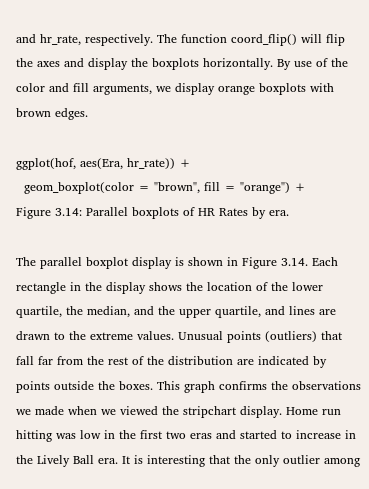and hr_rate, respectively. The function coord_flip() will flip the axes and display the boxplots horizontally. By use of the color and fill arguments, we display orange boxplots with brown edges.

ggplot(hof, aes(Era, hr_rate)) +
  geom_boxplot(color = "brown", fill = "orange") +
Figure 3.14: Parallel boxplots of HR Rates by era.

The parallel boxplot display is shown in Figure 3.14. Each rectangle in the display shows the location of the lower quartile, the median, and the upper quartile, and lines are drawn to the extreme values. Unusual points (outliers) that fall far from the rest of the distribution are indicated by points outside the boxes. This graph confirms the observations we made when we viewed the stripchart display. Home run hitting was low in the first two eras and started to increase in the Lively Ball era. It is interesting that the only outlier among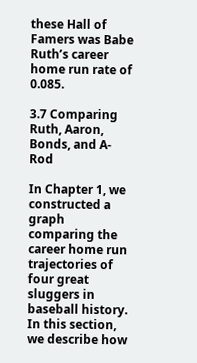these Hall of Famers was Babe Ruth’s career home run rate of 0.085.

3.7 Comparing Ruth, Aaron, Bonds, and A-Rod

In Chapter 1, we constructed a graph comparing the career home run trajectories of four great sluggers in baseball history. In this section, we describe how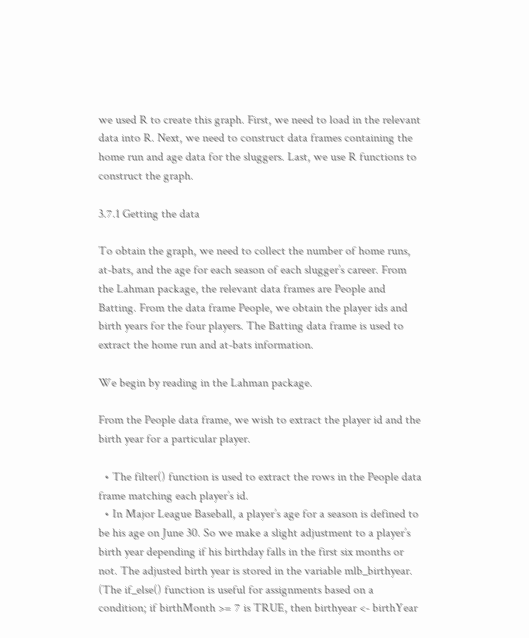we used R to create this graph. First, we need to load in the relevant data into R. Next, we need to construct data frames containing the home run and age data for the sluggers. Last, we use R functions to construct the graph.

3.7.1 Getting the data

To obtain the graph, we need to collect the number of home runs, at-bats, and the age for each season of each slugger’s career. From the Lahman package, the relevant data frames are People and Batting. From the data frame People, we obtain the player ids and birth years for the four players. The Batting data frame is used to extract the home run and at-bats information.

We begin by reading in the Lahman package.

From the People data frame, we wish to extract the player id and the birth year for a particular player.

  • The filter() function is used to extract the rows in the People data frame matching each player’s id.
  • In Major League Baseball, a player’s age for a season is defined to be his age on June 30. So we make a slight adjustment to a player’s birth year depending if his birthday falls in the first six months or not. The adjusted birth year is stored in the variable mlb_birthyear. (The if_else() function is useful for assignments based on a condition; if birthMonth >= 7 is TRUE, then birthyear <- birthYear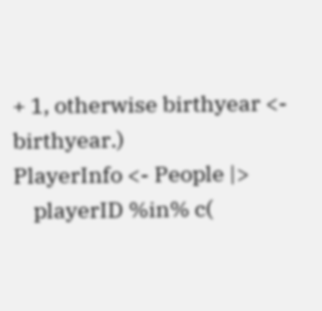+ 1, otherwise birthyear <- birthyear.)
PlayerInfo <- People |>
    playerID %in% c(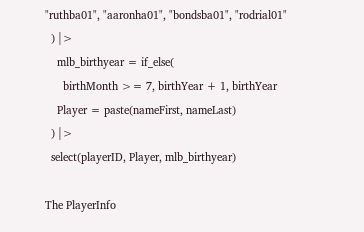"ruthba01", "aaronha01", "bondsba01", "rodrial01"
  ) |>
    mlb_birthyear = if_else(
      birthMonth >= 7, birthYear + 1, birthYear
    Player = paste(nameFirst, nameLast)
  ) |>
  select(playerID, Player, mlb_birthyear)

The PlayerInfo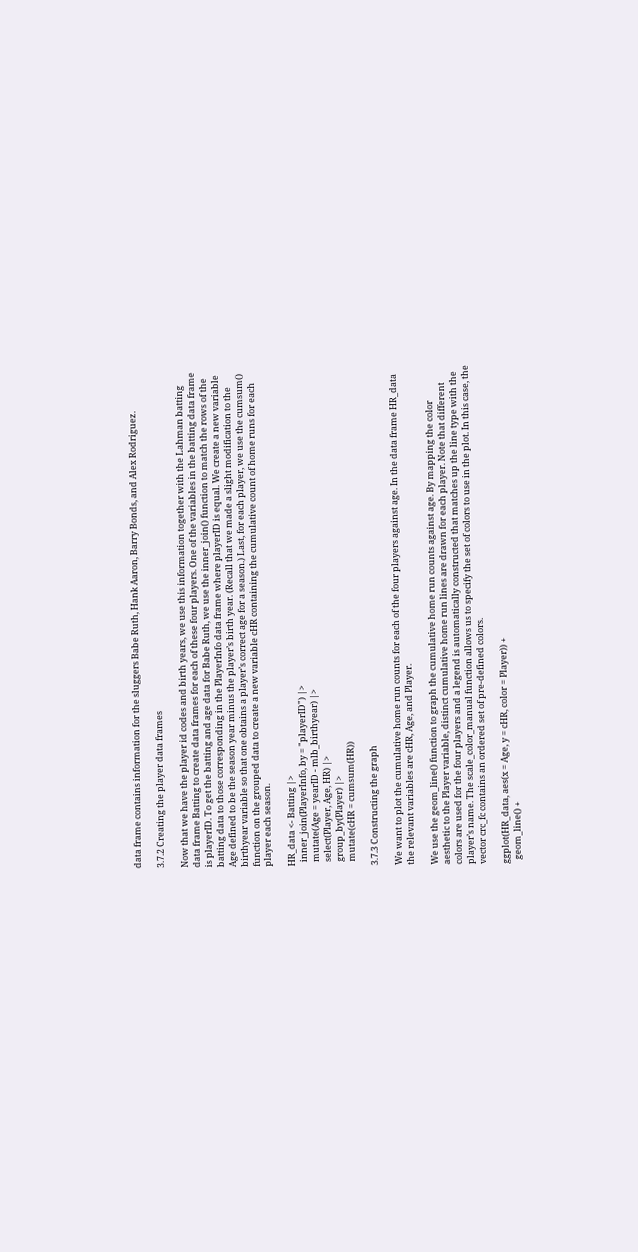data frame contains information for the sluggers Babe Ruth, Hank Aaron, Barry Bonds, and Alex Rodriguez.

3.7.2 Creating the player data frames

Now that we have the player id codes and birth years, we use this information together with the Lahman batting data frame Batting to create data frames for each of these four players. One of the variables in the batting data frame is playerID. To get the batting and age data for Babe Ruth, we use the inner_join() function to match the rows of the batting data to those corresponding in the PlayerInfo data frame where playerID is equal. We create a new variable Age defined to be the season year minus the player’s birth year. (Recall that we made a slight modification to the birthyear variable so that one obtains a player’s correct age for a season.) Last, for each player, we use the cumsum() function on the grouped data to create a new variable cHR containing the cumulative count of home runs for each player each season.

HR_data <- Batting |>
  inner_join(PlayerInfo, by = "playerID") |>
  mutate(Age = yearID - mlb_birthyear) |>
  select(Player, Age, HR) |>
  group_by(Player) |>
  mutate(cHR = cumsum(HR))

3.7.3 Constructing the graph

We want to plot the cumulative home run counts for each of the four players against age. In the data frame HR_data the relevant variables are cHR, Age, and Player.

We use the geom_line() function to graph the cumulative home run counts against age. By mapping the color aesthetic to the Player variable, distinct cumulative home run lines are drawn for each player. Note that different colors are used for the four players and a legend is automatically constructed that matches up the line type with the player’s name. The scale_color_manual function allows us to specify the set of colors to use in the plot. In this case, the vector crc_fc contains an ordered set of pre-defined colors.

ggplot(HR_data, aes(x = Age, y = cHR, color = Player)) +
  geom_line() +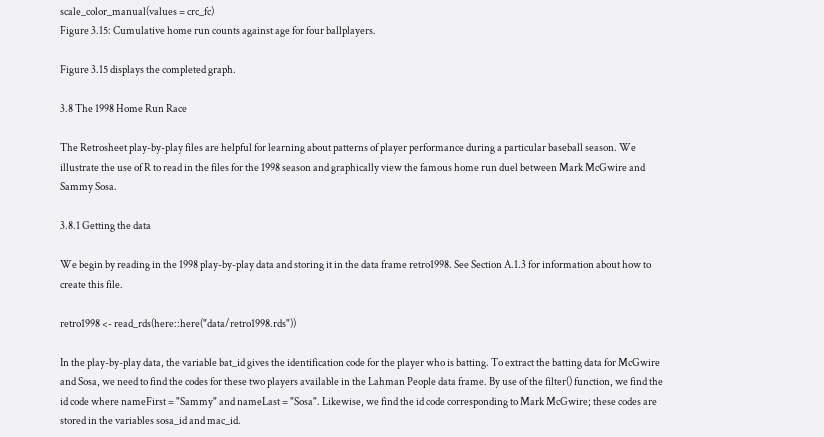scale_color_manual(values = crc_fc)
Figure 3.15: Cumulative home run counts against age for four ballplayers.

Figure 3.15 displays the completed graph.

3.8 The 1998 Home Run Race

The Retrosheet play-by-play files are helpful for learning about patterns of player performance during a particular baseball season. We illustrate the use of R to read in the files for the 1998 season and graphically view the famous home run duel between Mark McGwire and Sammy Sosa.

3.8.1 Getting the data

We begin by reading in the 1998 play-by-play data and storing it in the data frame retro1998. See Section A.1.3 for information about how to create this file.

retro1998 <- read_rds(here::here("data/retro1998.rds"))

In the play-by-play data, the variable bat_id gives the identification code for the player who is batting. To extract the batting data for McGwire and Sosa, we need to find the codes for these two players available in the Lahman People data frame. By use of the filter() function, we find the id code where nameFirst = "Sammy" and nameLast = "Sosa". Likewise, we find the id code corresponding to Mark McGwire; these codes are stored in the variables sosa_id and mac_id.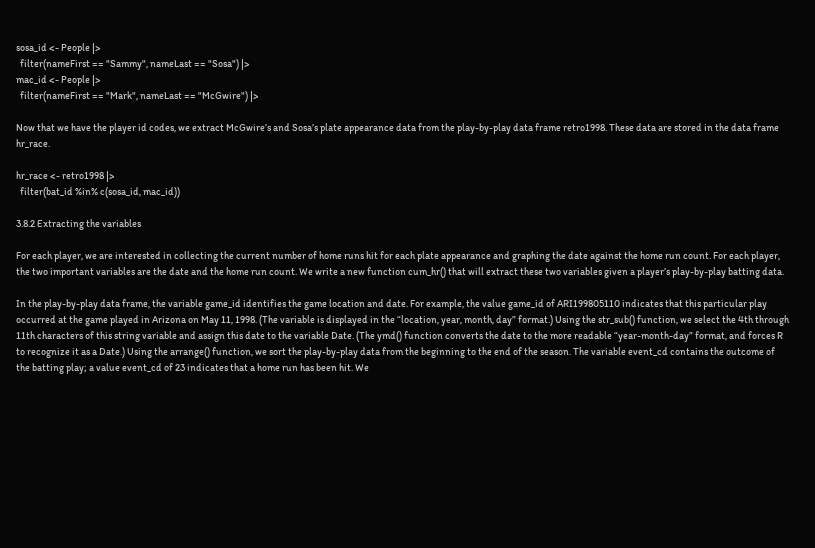sosa_id <- People |>
  filter(nameFirst == "Sammy", nameLast == "Sosa") |>
mac_id <- People |>
  filter(nameFirst == "Mark", nameLast == "McGwire") |>

Now that we have the player id codes, we extract McGwire’s and Sosa’s plate appearance data from the play-by-play data frame retro1998. These data are stored in the data frame hr_race.

hr_race <- retro1998 |>
  filter(bat_id %in% c(sosa_id, mac_id))

3.8.2 Extracting the variables

For each player, we are interested in collecting the current number of home runs hit for each plate appearance and graphing the date against the home run count. For each player, the two important variables are the date and the home run count. We write a new function cum_hr() that will extract these two variables given a player’s play-by-play batting data.

In the play-by-play data frame, the variable game_id identifies the game location and date. For example, the value game_id of ARI199805110 indicates that this particular play occurred at the game played in Arizona on May 11, 1998. (The variable is displayed in the “location, year, month, day” format.) Using the str_sub() function, we select the 4th through 11th characters of this string variable and assign this date to the variable Date. (The ymd() function converts the date to the more readable “year-month-day” format, and forces R to recognize it as a Date.) Using the arrange() function, we sort the play-by-play data from the beginning to the end of the season. The variable event_cd contains the outcome of the batting play; a value event_cd of 23 indicates that a home run has been hit. We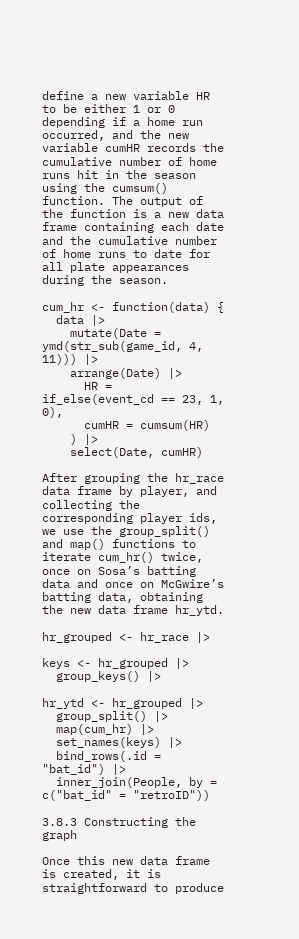define a new variable HR to be either 1 or 0 depending if a home run occurred, and the new variable cumHR records the cumulative number of home runs hit in the season using the cumsum() function. The output of the function is a new data frame containing each date and the cumulative number of home runs to date for all plate appearances during the season.

cum_hr <- function(data) {
  data |>
    mutate(Date = ymd(str_sub(game_id, 4, 11))) |>
    arrange(Date) |>
      HR = if_else(event_cd == 23, 1, 0),
      cumHR = cumsum(HR)
    ) |>
    select(Date, cumHR)

After grouping the hr_race data frame by player, and collecting the corresponding player ids, we use the group_split() and map() functions to iterate cum_hr() twice, once on Sosa’s batting data and once on McGwire’s batting data, obtaining the new data frame hr_ytd.

hr_grouped <- hr_race |>

keys <- hr_grouped |>
  group_keys() |>

hr_ytd <- hr_grouped |>
  group_split() |>
  map(cum_hr) |>
  set_names(keys) |>
  bind_rows(.id = "bat_id") |>
  inner_join(People, by = c("bat_id" = "retroID"))

3.8.3 Constructing the graph

Once this new data frame is created, it is straightforward to produce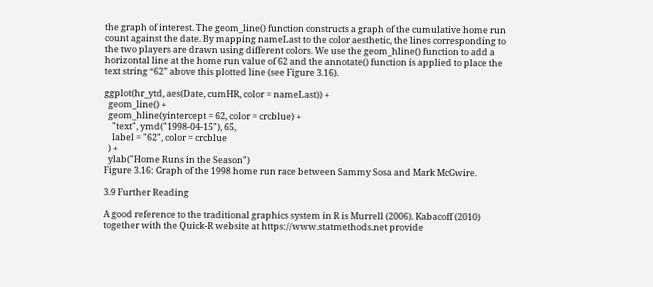the graph of interest. The geom_line() function constructs a graph of the cumulative home run count against the date. By mapping nameLast to the color aesthetic, the lines corresponding to the two players are drawn using different colors. We use the geom_hline() function to add a horizontal line at the home run value of 62 and the annotate() function is applied to place the text string “62” above this plotted line (see Figure 3.16).

ggplot(hr_ytd, aes(Date, cumHR, color = nameLast)) +
  geom_line() +
  geom_hline(yintercept = 62, color = crcblue) +
    "text", ymd("1998-04-15"), 65,
    label = "62", color = crcblue
  ) +
  ylab("Home Runs in the Season")
Figure 3.16: Graph of the 1998 home run race between Sammy Sosa and Mark McGwire.

3.9 Further Reading

A good reference to the traditional graphics system in R is Murrell (2006). Kabacoff (2010) together with the Quick-R website at https://www.statmethods.net provide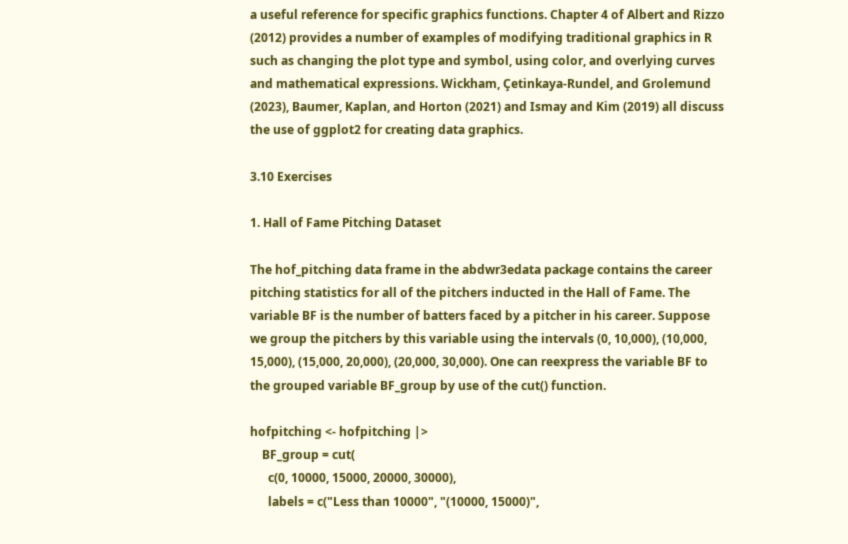a useful reference for specific graphics functions. Chapter 4 of Albert and Rizzo (2012) provides a number of examples of modifying traditional graphics in R such as changing the plot type and symbol, using color, and overlying curves and mathematical expressions. Wickham, Çetinkaya-Rundel, and Grolemund (2023), Baumer, Kaplan, and Horton (2021) and Ismay and Kim (2019) all discuss the use of ggplot2 for creating data graphics.

3.10 Exercises

1. Hall of Fame Pitching Dataset

The hof_pitching data frame in the abdwr3edata package contains the career pitching statistics for all of the pitchers inducted in the Hall of Fame. The variable BF is the number of batters faced by a pitcher in his career. Suppose we group the pitchers by this variable using the intervals (0, 10,000), (10,000, 15,000), (15,000, 20,000), (20,000, 30,000). One can reexpress the variable BF to the grouped variable BF_group by use of the cut() function.

hofpitching <- hofpitching |>
    BF_group = cut(
      c(0, 10000, 15000, 20000, 30000),
      labels = c("Less than 10000", "(10000, 15000)",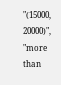"(15000, 20000)", "more than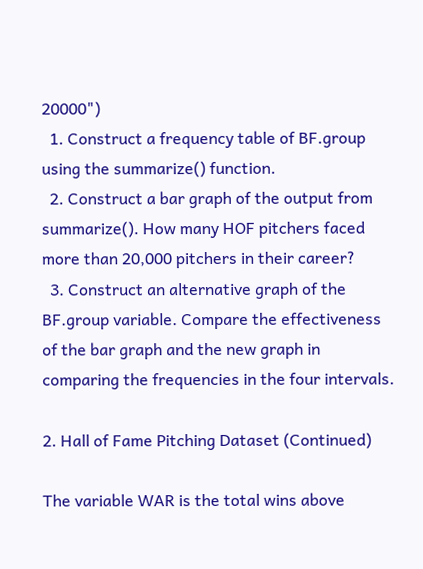20000")
  1. Construct a frequency table of BF.group using the summarize() function.
  2. Construct a bar graph of the output from summarize(). How many HOF pitchers faced more than 20,000 pitchers in their career?
  3. Construct an alternative graph of the BF.group variable. Compare the effectiveness of the bar graph and the new graph in comparing the frequencies in the four intervals.

2. Hall of Fame Pitching Dataset (Continued)

The variable WAR is the total wins above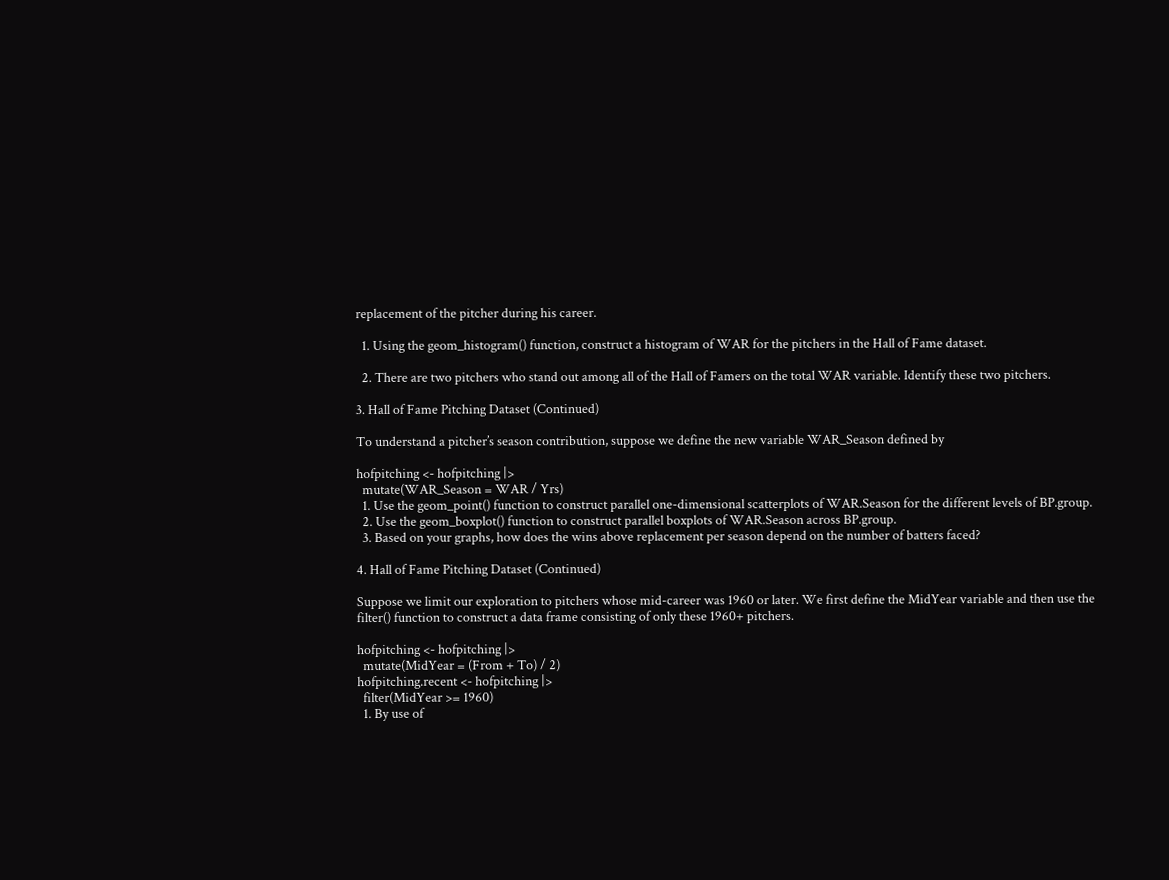replacement of the pitcher during his career.

  1. Using the geom_histogram() function, construct a histogram of WAR for the pitchers in the Hall of Fame dataset.

  2. There are two pitchers who stand out among all of the Hall of Famers on the total WAR variable. Identify these two pitchers.

3. Hall of Fame Pitching Dataset (Continued)

To understand a pitcher’s season contribution, suppose we define the new variable WAR_Season defined by

hofpitching <- hofpitching |>
  mutate(WAR_Season = WAR / Yrs)
  1. Use the geom_point() function to construct parallel one-dimensional scatterplots of WAR.Season for the different levels of BP.group.
  2. Use the geom_boxplot() function to construct parallel boxplots of WAR.Season across BP.group.
  3. Based on your graphs, how does the wins above replacement per season depend on the number of batters faced?

4. Hall of Fame Pitching Dataset (Continued)

Suppose we limit our exploration to pitchers whose mid-career was 1960 or later. We first define the MidYear variable and then use the filter() function to construct a data frame consisting of only these 1960+ pitchers.

hofpitching <- hofpitching |>
  mutate(MidYear = (From + To) / 2)
hofpitching.recent <- hofpitching |>
  filter(MidYear >= 1960)
  1. By use of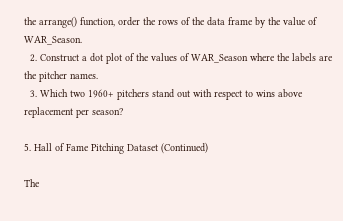the arrange() function, order the rows of the data frame by the value of WAR_Season.
  2. Construct a dot plot of the values of WAR_Season where the labels are the pitcher names.
  3. Which two 1960+ pitchers stand out with respect to wins above replacement per season?

5. Hall of Fame Pitching Dataset (Continued)

The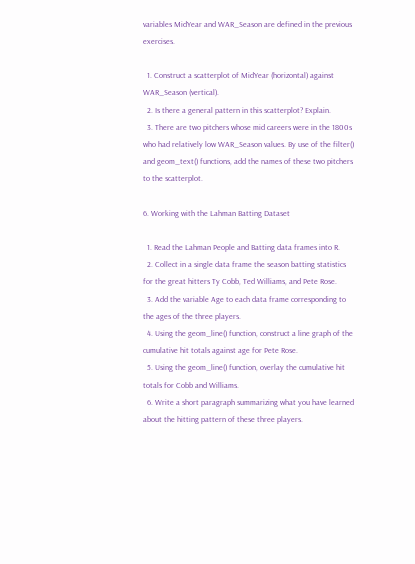variables MidYear and WAR_Season are defined in the previous exercises.

  1. Construct a scatterplot of MidYear (horizontal) against WAR_Season (vertical).
  2. Is there a general pattern in this scatterplot? Explain.
  3. There are two pitchers whose mid careers were in the 1800s who had relatively low WAR_Season values. By use of the filter() and geom_text() functions, add the names of these two pitchers to the scatterplot.

6. Working with the Lahman Batting Dataset

  1. Read the Lahman People and Batting data frames into R.
  2. Collect in a single data frame the season batting statistics for the great hitters Ty Cobb, Ted Williams, and Pete Rose.
  3. Add the variable Age to each data frame corresponding to the ages of the three players.
  4. Using the geom_line() function, construct a line graph of the cumulative hit totals against age for Pete Rose.
  5. Using the geom_line() function, overlay the cumulative hit totals for Cobb and Williams.
  6. Write a short paragraph summarizing what you have learned about the hitting pattern of these three players.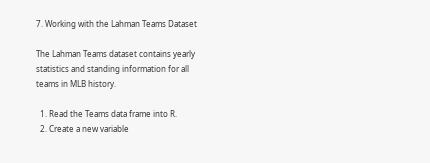7. Working with the Lahman Teams Dataset

The Lahman Teams dataset contains yearly statistics and standing information for all teams in MLB history.

  1. Read the Teams data frame into R.
  2. Create a new variable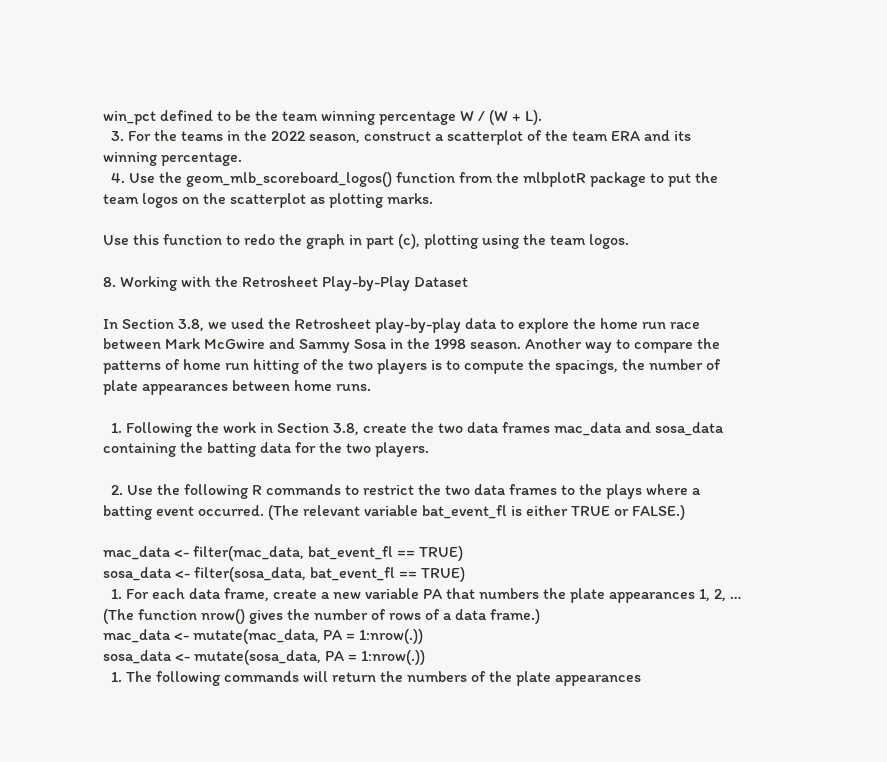win_pct defined to be the team winning percentage W / (W + L).
  3. For the teams in the 2022 season, construct a scatterplot of the team ERA and its winning percentage.
  4. Use the geom_mlb_scoreboard_logos() function from the mlbplotR package to put the team logos on the scatterplot as plotting marks.

Use this function to redo the graph in part (c), plotting using the team logos.

8. Working with the Retrosheet Play-by-Play Dataset

In Section 3.8, we used the Retrosheet play-by-play data to explore the home run race between Mark McGwire and Sammy Sosa in the 1998 season. Another way to compare the patterns of home run hitting of the two players is to compute the spacings, the number of plate appearances between home runs.

  1. Following the work in Section 3.8, create the two data frames mac_data and sosa_data containing the batting data for the two players.

  2. Use the following R commands to restrict the two data frames to the plays where a batting event occurred. (The relevant variable bat_event_fl is either TRUE or FALSE.)

mac_data <- filter(mac_data, bat_event_fl == TRUE)
sosa_data <- filter(sosa_data, bat_event_fl == TRUE)
  1. For each data frame, create a new variable PA that numbers the plate appearances 1, 2, … (The function nrow() gives the number of rows of a data frame.)
mac_data <- mutate(mac_data, PA = 1:nrow(.))
sosa_data <- mutate(sosa_data, PA = 1:nrow(.))
  1. The following commands will return the numbers of the plate appearances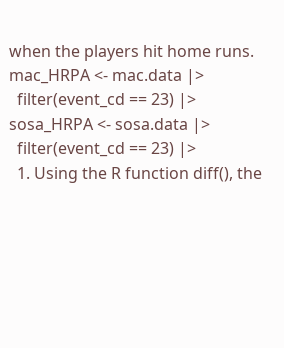when the players hit home runs.
mac_HRPA <- mac.data |>
  filter(event_cd == 23) |>
sosa_HRPA <- sosa.data |>
  filter(event_cd == 23) |>
  1. Using the R function diff(), the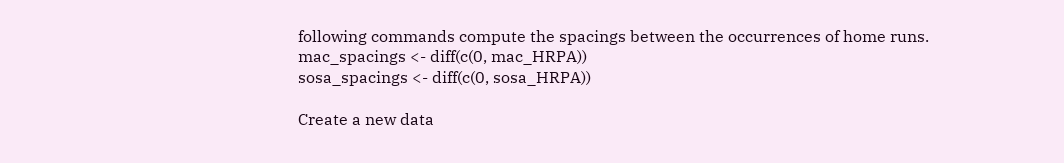following commands compute the spacings between the occurrences of home runs.
mac_spacings <- diff(c(0, mac_HRPA))
sosa_spacings <- diff(c(0, sosa_HRPA))

Create a new data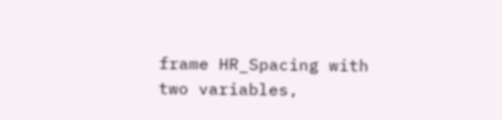frame HR_Spacing with two variables,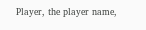Player, the player name,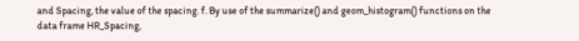and Spacing, the value of the spacing. f. By use of the summarize() and geom_histogram() functions on the data frame HR_Spacing,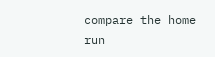compare the home run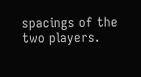spacings of the two players.